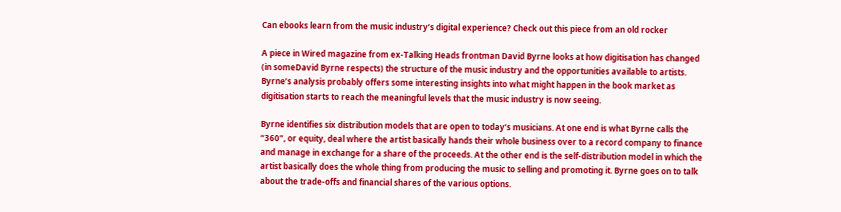Can ebooks learn from the music industry’s digital experience? Check out this piece from an old rocker

A piece in Wired magazine from ex-Talking Heads frontman David Byrne looks at how digitisation has changed (in someDavid Byrne respects) the structure of the music industry and the opportunities available to artists. Byrne’s analysis probably offers some interesting insights into what might happen in the book market as digitisation starts to reach the meaningful levels that the music industry is now seeing.

Byrne identifies six distribution models that are open to today’s musicians. At one end is what Byrne calls the “360”, or equity, deal where the artist basically hands their whole business over to a record company to finance and manage in exchange for a share of the proceeds. At the other end is the self-distribution model in which the artist basically does the whole thing from producing the music to selling and promoting it. Byrne goes on to talk about the trade-offs and financial shares of the various options.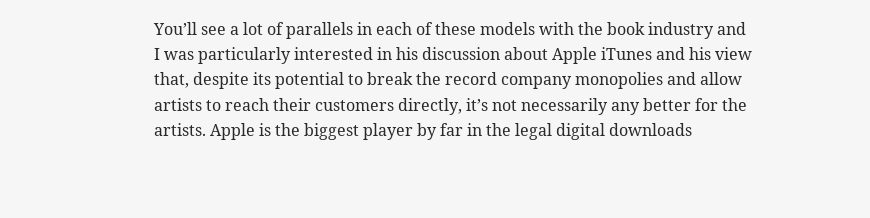You’ll see a lot of parallels in each of these models with the book industry and I was particularly interested in his discussion about Apple iTunes and his view that, despite its potential to break the record company monopolies and allow artists to reach their customers directly, it’s not necessarily any better for the artists. Apple is the biggest player by far in the legal digital downloads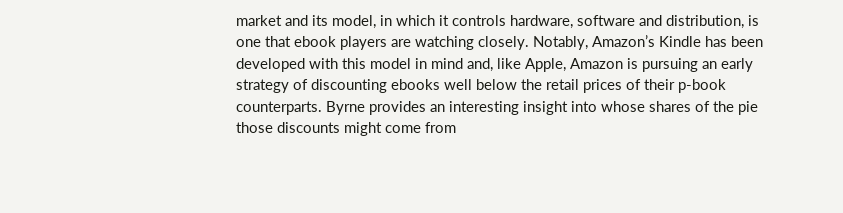market and its model, in which it controls hardware, software and distribution, is one that ebook players are watching closely. Notably, Amazon’s Kindle has been developed with this model in mind and, like Apple, Amazon is pursuing an early strategy of discounting ebooks well below the retail prices of their p-book counterparts. Byrne provides an interesting insight into whose shares of the pie those discounts might come from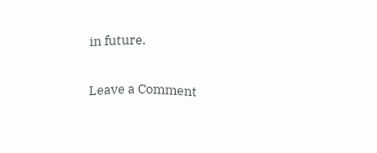in future.

Leave a Comment